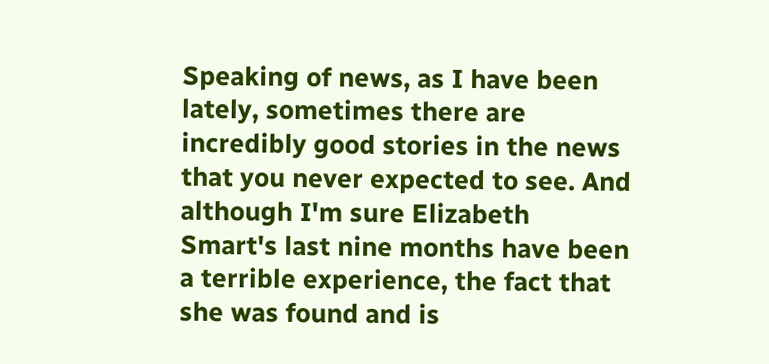Speaking of news, as I have been lately, sometimes there are incredibly good stories in the news that you never expected to see. And although I'm sure Elizabeth Smart's last nine months have been a terrible experience, the fact that she was found and is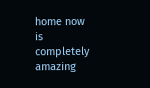home now is completely amazing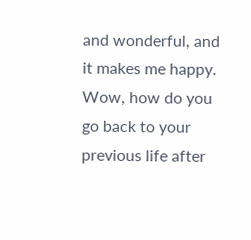and wonderful, and it makes me happy. Wow, how do you go back to your previous life after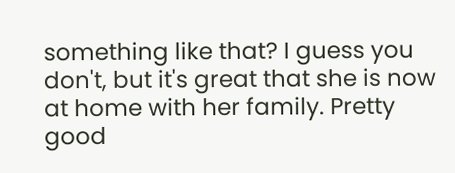something like that? I guess you don't, but it's great that she is now at home with her family. Pretty good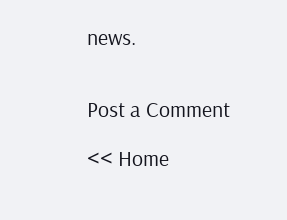news.


Post a Comment

<< Home